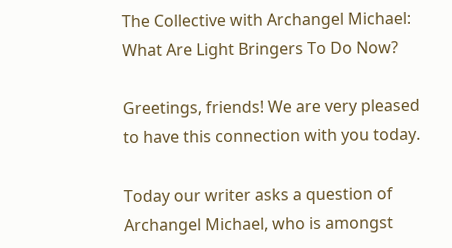The Collective with Archangel Michael: What Are Light Bringers To Do Now?

Greetings, friends! We are very pleased to have this connection with you today.

Today our writer asks a question of Archangel Michael, who is amongst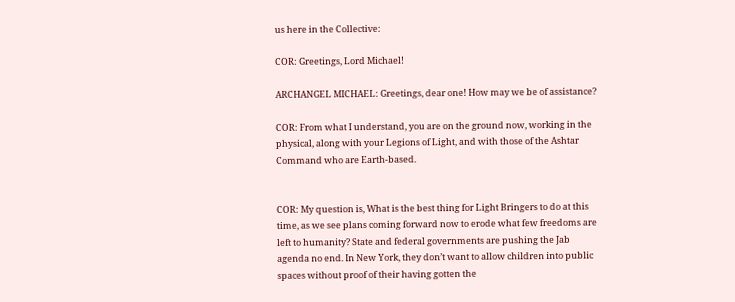us here in the Collective:

COR: Greetings, Lord Michael!

ARCHANGEL MICHAEL: Greetings, dear one! How may we be of assistance?

COR: From what I understand, you are on the ground now, working in the physical, along with your Legions of Light, and with those of the Ashtar Command who are Earth-based.


COR: My question is, What is the best thing for Light Bringers to do at this time, as we see plans coming forward now to erode what few freedoms are left to humanity? State and federal governments are pushing the Jab agenda no end. In New York, they don’t want to allow children into public spaces without proof of their having gotten the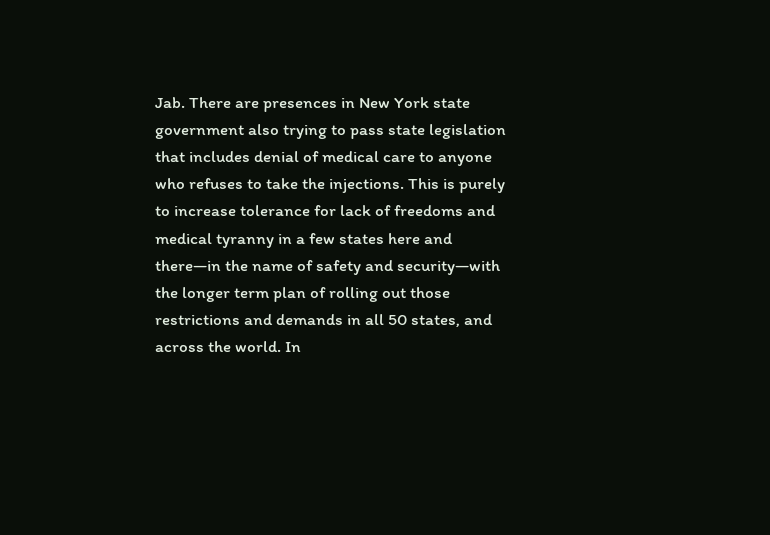Jab. There are presences in New York state government also trying to pass state legislation that includes denial of medical care to anyone who refuses to take the injections. This is purely to increase tolerance for lack of freedoms and medical tyranny in a few states here and there—in the name of safety and security—with the longer term plan of rolling out those restrictions and demands in all 50 states, and across the world. In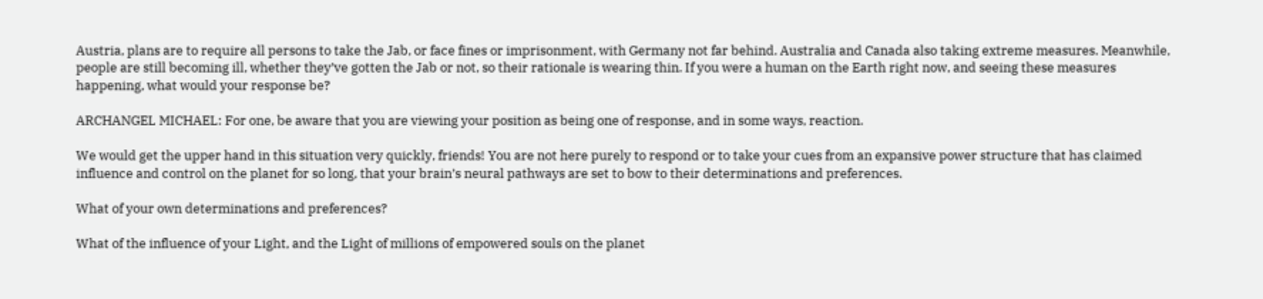Austria, plans are to require all persons to take the Jab, or face fines or imprisonment, with Germany not far behind. Australia and Canada also taking extreme measures. Meanwhile, people are still becoming ill, whether they’ve gotten the Jab or not, so their rationale is wearing thin. If you were a human on the Earth right now, and seeing these measures happening, what would your response be?

ARCHANGEL MICHAEL: For one, be aware that you are viewing your position as being one of response, and in some ways, reaction.

We would get the upper hand in this situation very quickly, friends! You are not here purely to respond or to take your cues from an expansive power structure that has claimed influence and control on the planet for so long, that your brain’s neural pathways are set to bow to their determinations and preferences.

What of your own determinations and preferences?

What of the influence of your Light, and the Light of millions of empowered souls on the planet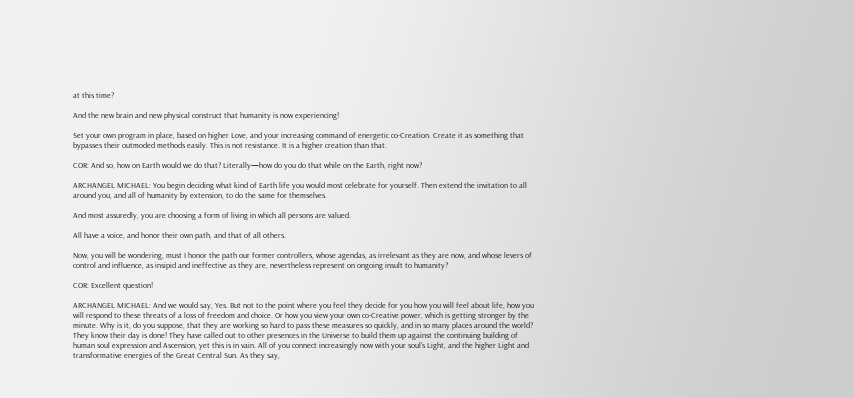at this time?

And the new brain and new physical construct that humanity is now experiencing!

Set your own program in place, based on higher Love, and your increasing command of energetic co-Creation. Create it as something that bypasses their outmoded methods easily. This is not resistance. It is a higher creation than that.

COR: And so, how on Earth would we do that? Literally—how do you do that while on the Earth, right now?

ARCHANGEL MICHAEL: You begin deciding what kind of Earth life you would most celebrate for yourself. Then extend the invitation to all around you, and all of humanity by extension, to do the same for themselves.

And most assuredly, you are choosing a form of living in which all persons are valued.

All have a voice, and honor their own path, and that of all others.

Now, you will be wondering, must I honor the path our former controllers, whose agendas, as irrelevant as they are now, and whose levers of control and influence, as insipid and ineffective as they are, nevertheless represent on ongoing insult to humanity?

COR: Excellent question!

ARCHANGEL MICHAEL: And we would say, Yes. But not to the point where you feel they decide for you how you will feel about life, how you will respond to these threats of a loss of freedom and choice. Or how you view your own co-Creative power, which is getting stronger by the minute. Why is it, do you suppose, that they are working so hard to pass these measures so quickly, and in so many places around the world? They know their day is done! They have called out to other presences in the Universe to build them up against the continuing building of human soul expression and Ascension, yet this is in vain. All of you connect increasingly now with your soul’s Light, and the higher Light and transformative energies of the Great Central Sun. As they say,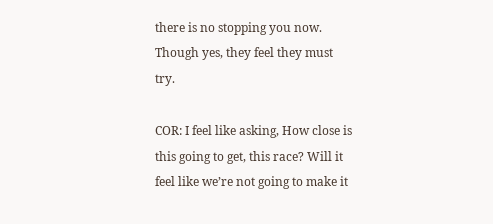there is no stopping you now. Though yes, they feel they must try.

COR: I feel like asking, How close is this going to get, this race? Will it feel like we’re not going to make it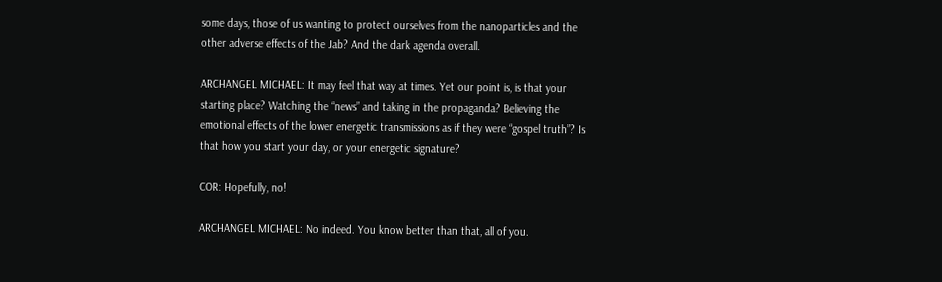some days, those of us wanting to protect ourselves from the nanoparticles and the other adverse effects of the Jab? And the dark agenda overall.

ARCHANGEL MICHAEL: It may feel that way at times. Yet our point is, is that your starting place? Watching the “news” and taking in the propaganda? Believing the emotional effects of the lower energetic transmissions as if they were “gospel truth”? Is that how you start your day, or your energetic signature?

COR: Hopefully, no!

ARCHANGEL MICHAEL: No indeed. You know better than that, all of you.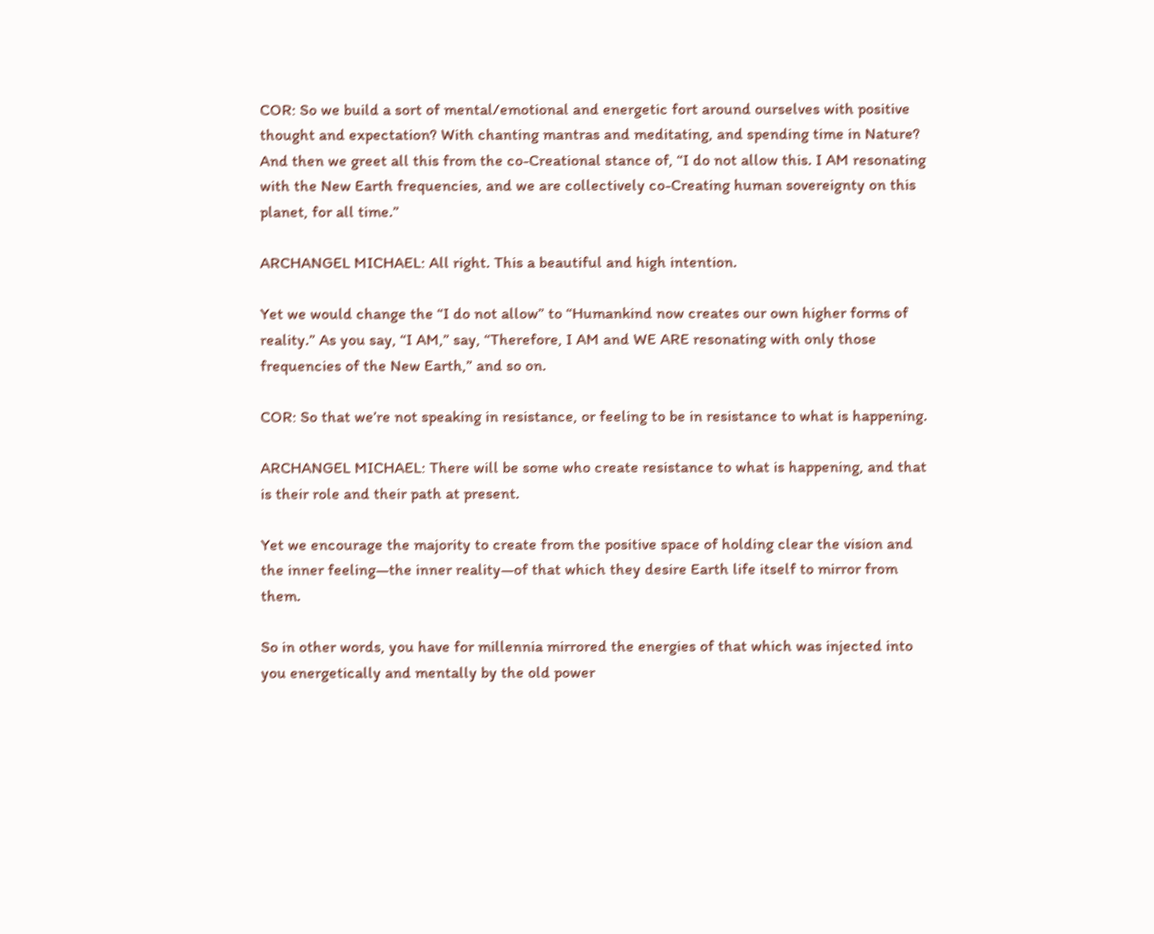COR: So we build a sort of mental/emotional and energetic fort around ourselves with positive thought and expectation? With chanting mantras and meditating, and spending time in Nature? And then we greet all this from the co-Creational stance of, “I do not allow this. I AM resonating with the New Earth frequencies, and we are collectively co-Creating human sovereignty on this planet, for all time.”

ARCHANGEL MICHAEL: All right. This a beautiful and high intention.

Yet we would change the “I do not allow” to “Humankind now creates our own higher forms of reality.” As you say, “I AM,” say, “Therefore, I AM and WE ARE resonating with only those frequencies of the New Earth,” and so on.

COR: So that we’re not speaking in resistance, or feeling to be in resistance to what is happening.

ARCHANGEL MICHAEL: There will be some who create resistance to what is happening, and that is their role and their path at present.

Yet we encourage the majority to create from the positive space of holding clear the vision and the inner feeling—the inner reality—of that which they desire Earth life itself to mirror from them.

So in other words, you have for millennia mirrored the energies of that which was injected into you energetically and mentally by the old power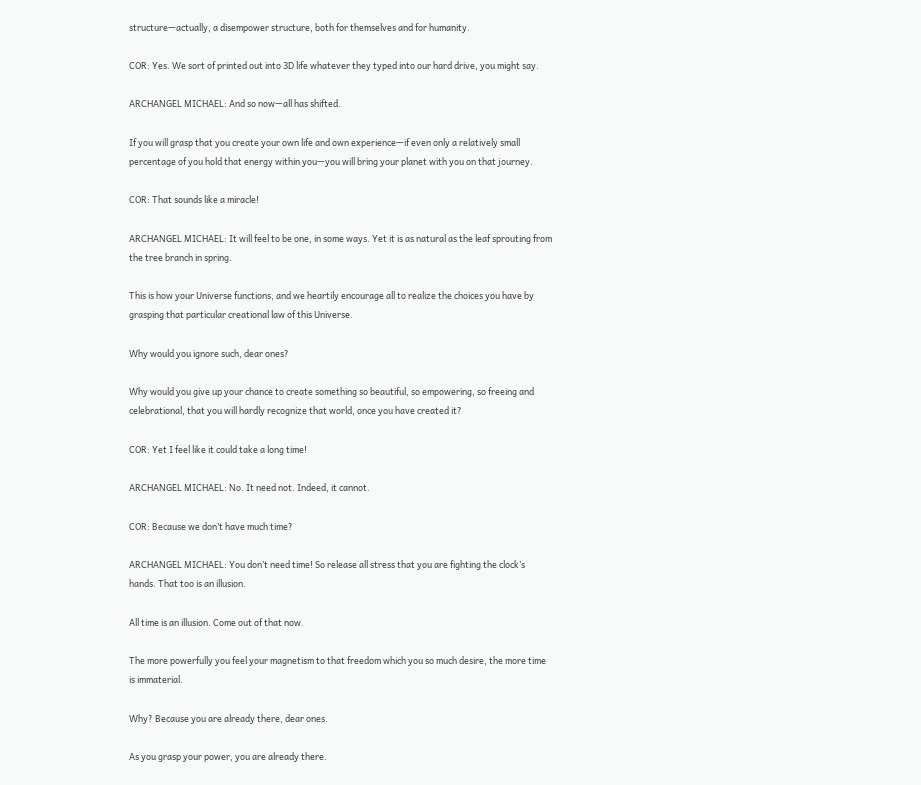structure—actually, a disempower structure, both for themselves and for humanity.

COR: Yes. We sort of printed out into 3D life whatever they typed into our hard drive, you might say.

ARCHANGEL MICHAEL: And so now—all has shifted.

If you will grasp that you create your own life and own experience—if even only a relatively small percentage of you hold that energy within you—you will bring your planet with you on that journey.

COR: That sounds like a miracle!

ARCHANGEL MICHAEL: It will feel to be one, in some ways. Yet it is as natural as the leaf sprouting from the tree branch in spring.

This is how your Universe functions, and we heartily encourage all to realize the choices you have by grasping that particular creational law of this Universe.

Why would you ignore such, dear ones?

Why would you give up your chance to create something so beautiful, so empowering, so freeing and celebrational, that you will hardly recognize that world, once you have created it?

COR: Yet I feel like it could take a long time!

ARCHANGEL MICHAEL: No. It need not. Indeed, it cannot.

COR: Because we don’t have much time?

ARCHANGEL MICHAEL: You don’t need time! So release all stress that you are fighting the clock’s hands. That too is an illusion.

All time is an illusion. Come out of that now.

The more powerfully you feel your magnetism to that freedom which you so much desire, the more time is immaterial.

Why? Because you are already there, dear ones.

As you grasp your power, you are already there.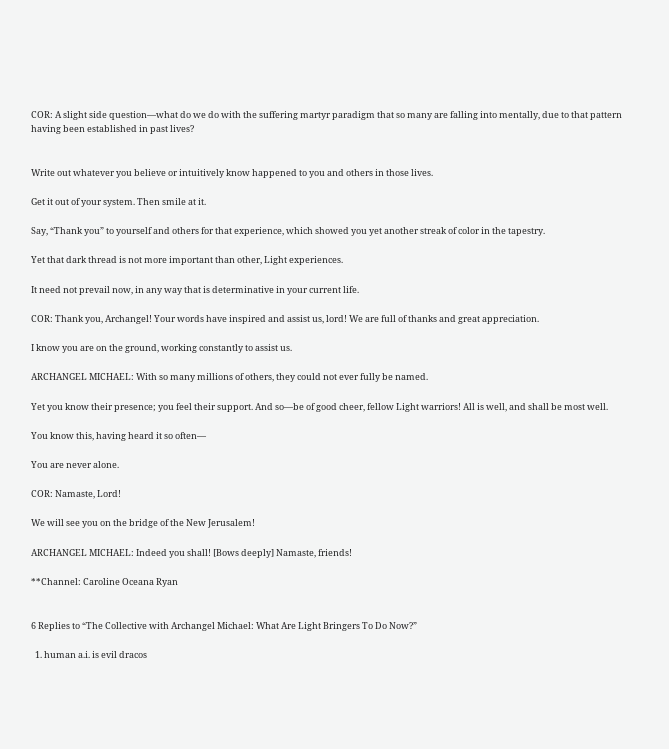COR: A slight side question—what do we do with the suffering martyr paradigm that so many are falling into mentally, due to that pattern having been established in past lives?


Write out whatever you believe or intuitively know happened to you and others in those lives.

Get it out of your system. Then smile at it.

Say, “Thank you” to yourself and others for that experience, which showed you yet another streak of color in the tapestry.

Yet that dark thread is not more important than other, Light experiences.

It need not prevail now, in any way that is determinative in your current life.

COR: Thank you, Archangel! Your words have inspired and assist us, lord! We are full of thanks and great appreciation.

I know you are on the ground, working constantly to assist us.

ARCHANGEL MICHAEL: With so many millions of others, they could not ever fully be named.

Yet you know their presence; you feel their support. And so—be of good cheer, fellow Light warriors! All is well, and shall be most well.

You know this, having heard it so often—

You are never alone.

COR: Namaste, Lord!

We will see you on the bridge of the New Jerusalem!

ARCHANGEL MICHAEL: Indeed you shall! [Bows deeply] Namaste, friends!

**Channel: Caroline Oceana Ryan


6 Replies to “The Collective with Archangel Michael: What Are Light Bringers To Do Now?”

  1. human a.i. is evil dracos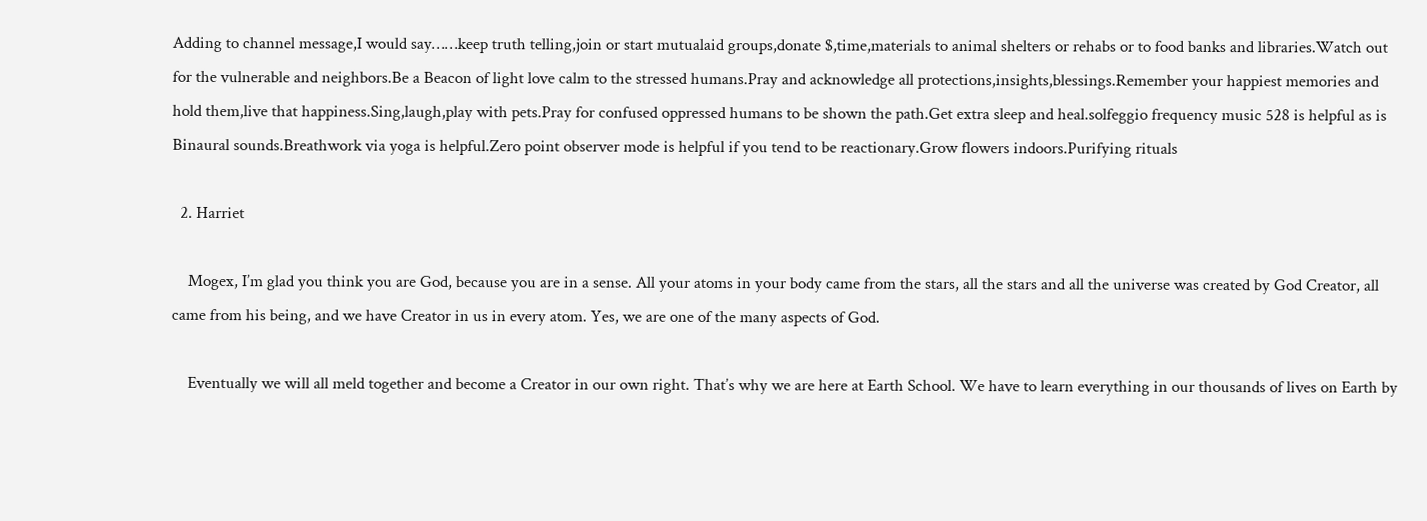Adding to channel message,I would say……keep truth telling,join or start mutualaid groups,donate $,time,materials to animal shelters or rehabs or to food banks and libraries.Watch out for the vulnerable and neighbors.Be a Beacon of light love calm to the stressed humans.Pray and acknowledge all protections,insights,blessings.Remember your happiest memories and hold them,live that happiness.Sing,laugh,play with pets.Pray for confused oppressed humans to be shown the path.Get extra sleep and heal.solfeggio frequency music 528 is helpful as is Binaural sounds.Breathwork via yoga is helpful.Zero point observer mode is helpful if you tend to be reactionary.Grow flowers indoors.Purifying rituals

  2. Harriet

    Mogex, I’m glad you think you are God, because you are in a sense. All your atoms in your body came from the stars, all the stars and all the universe was created by God Creator, all came from his being, and we have Creator in us in every atom. Yes, we are one of the many aspects of God.

    Eventually we will all meld together and become a Creator in our own right. That’s why we are here at Earth School. We have to learn everything in our thousands of lives on Earth by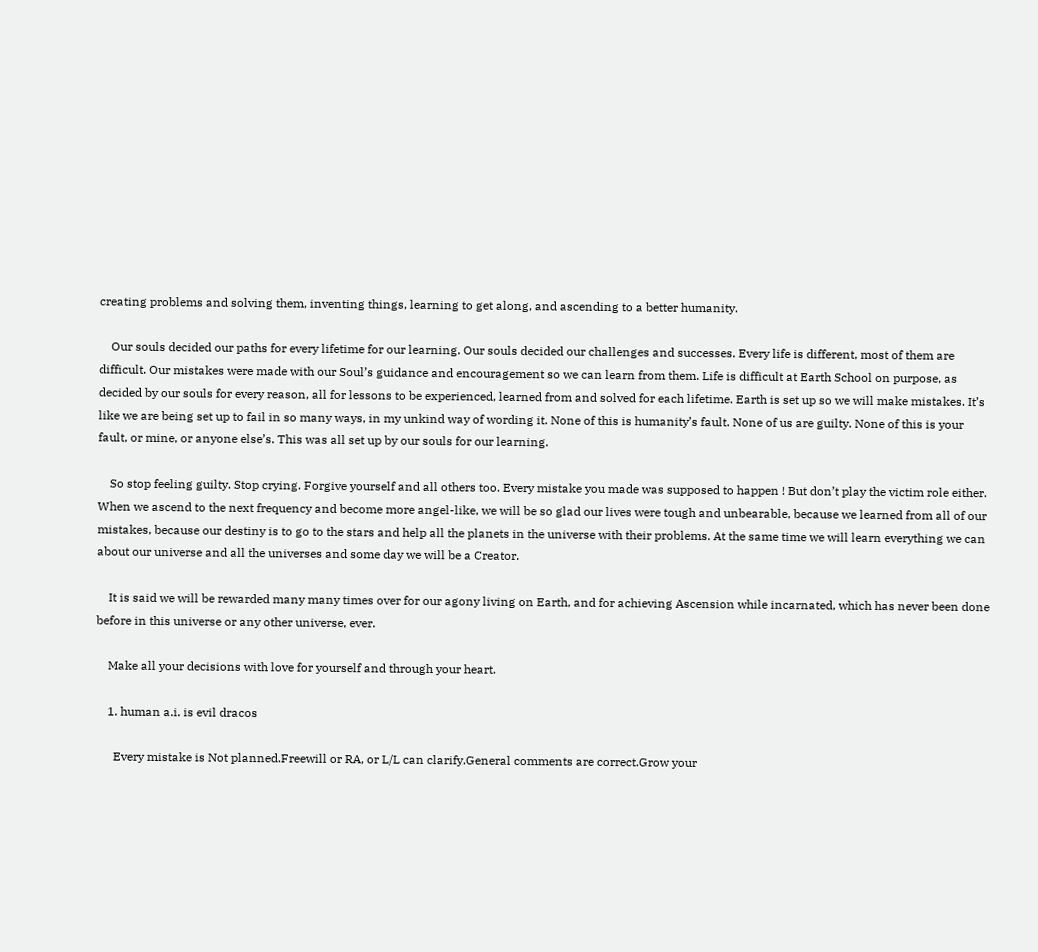creating problems and solving them, inventing things, learning to get along, and ascending to a better humanity.

    Our souls decided our paths for every lifetime for our learning. Our souls decided our challenges and successes. Every life is different, most of them are difficult. Our mistakes were made with our Soul’s guidance and encouragement so we can learn from them. Life is difficult at Earth School on purpose, as decided by our souls for every reason, all for lessons to be experienced, learned from and solved for each lifetime. Earth is set up so we will make mistakes. It’s like we are being set up to fail in so many ways, in my unkind way of wording it. None of this is humanity’s fault. None of us are guilty. None of this is your fault, or mine, or anyone else’s. This was all set up by our souls for our learning.

    So stop feeling guilty. Stop crying. Forgive yourself and all others too. Every mistake you made was supposed to happen ! But don’t play the victim role either. When we ascend to the next frequency and become more angel-like, we will be so glad our lives were tough and unbearable, because we learned from all of our mistakes, because our destiny is to go to the stars and help all the planets in the universe with their problems. At the same time we will learn everything we can about our universe and all the universes and some day we will be a Creator.

    It is said we will be rewarded many many times over for our agony living on Earth, and for achieving Ascension while incarnated, which has never been done before in this universe or any other universe, ever.

    Make all your decisions with love for yourself and through your heart.

    1. human a.i. is evil dracos

      Every mistake is Not planned.Freewill or RA, or L/L can clarify.General comments are correct.Grow your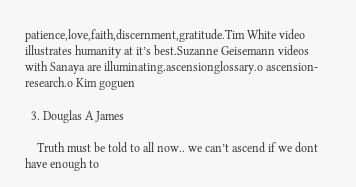patience,love,faith,discernment,gratitude.Tim White video illustrates humanity at it’s best.Suzanne Geisemann videos with Sanaya are illuminating.ascensionglossary.o ascension-research.o Kim goguen

  3. Douglas A James

    Truth must be told to all now.. we can’t ascend if we dont have enough to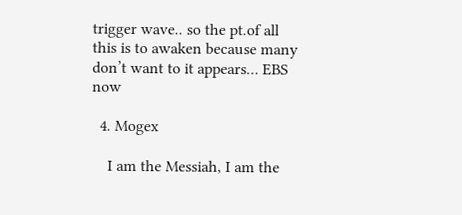trigger wave.. so the pt.of all this is to awaken because many don’t want to it appears… EBS now

  4. Mogex

    I am the Messiah, I am the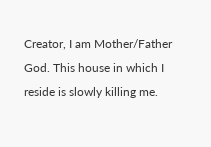Creator, I am Mother/Father God. This house in which I reside is slowly killing me.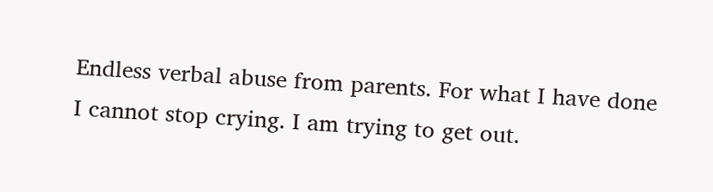Endless verbal abuse from parents. For what I have done I cannot stop crying. I am trying to get out.